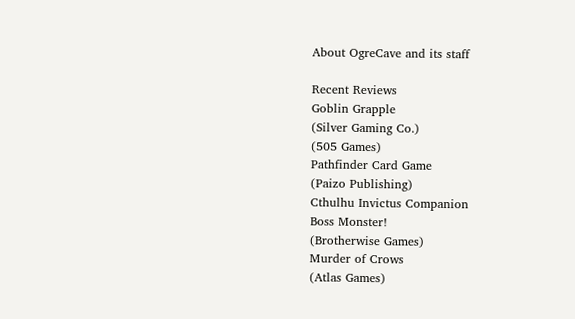About OgreCave and its staff

Recent Reviews
Goblin Grapple
(Silver Gaming Co.)
(505 Games)
Pathfinder Card Game
(Paizo Publishing)
Cthulhu Invictus Companion
Boss Monster!
(Brotherwise Games)
Murder of Crows
(Atlas Games)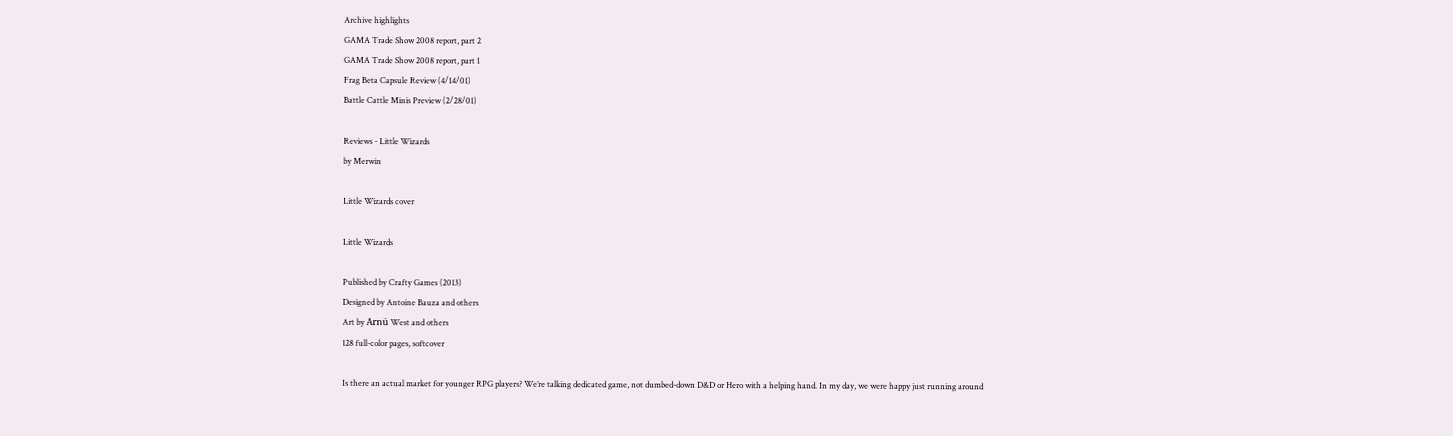Archive highlights
GAMA Trade Show 2008 report, part 2
GAMA Trade Show 2008 report, part 1
Frag Beta Capsule Review (4/14/01)
Battle Cattle Minis Preview (2/28/01)

Reviews - Little Wizards
by Merwin

Little Wizards cover

Little Wizards

Published by Crafty Games (2013)
Designed by Antoine Bauza and others
Art by Arnü West and others
128 full-color pages, softcover

Is there an actual market for younger RPG players? We’re talking dedicated game, not dumbed-down D&D or Hero with a helping hand. In my day, we were happy just running around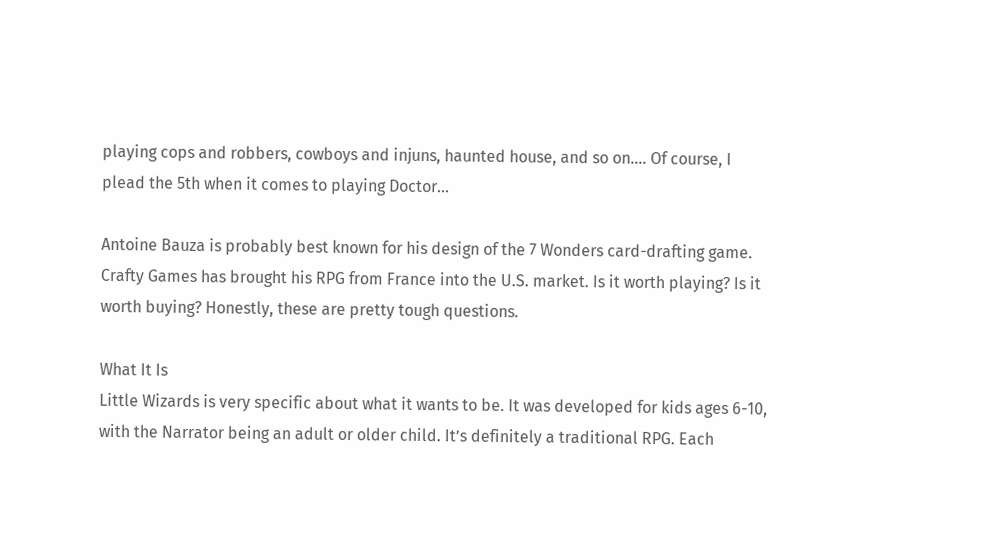playing cops and robbers, cowboys and injuns, haunted house, and so on…. Of course, I plead the 5th when it comes to playing Doctor...

Antoine Bauza is probably best known for his design of the 7 Wonders card-drafting game. Crafty Games has brought his RPG from France into the U.S. market. Is it worth playing? Is it worth buying? Honestly, these are pretty tough questions.

What It Is
Little Wizards is very specific about what it wants to be. It was developed for kids ages 6-10, with the Narrator being an adult or older child. It’s definitely a traditional RPG. Each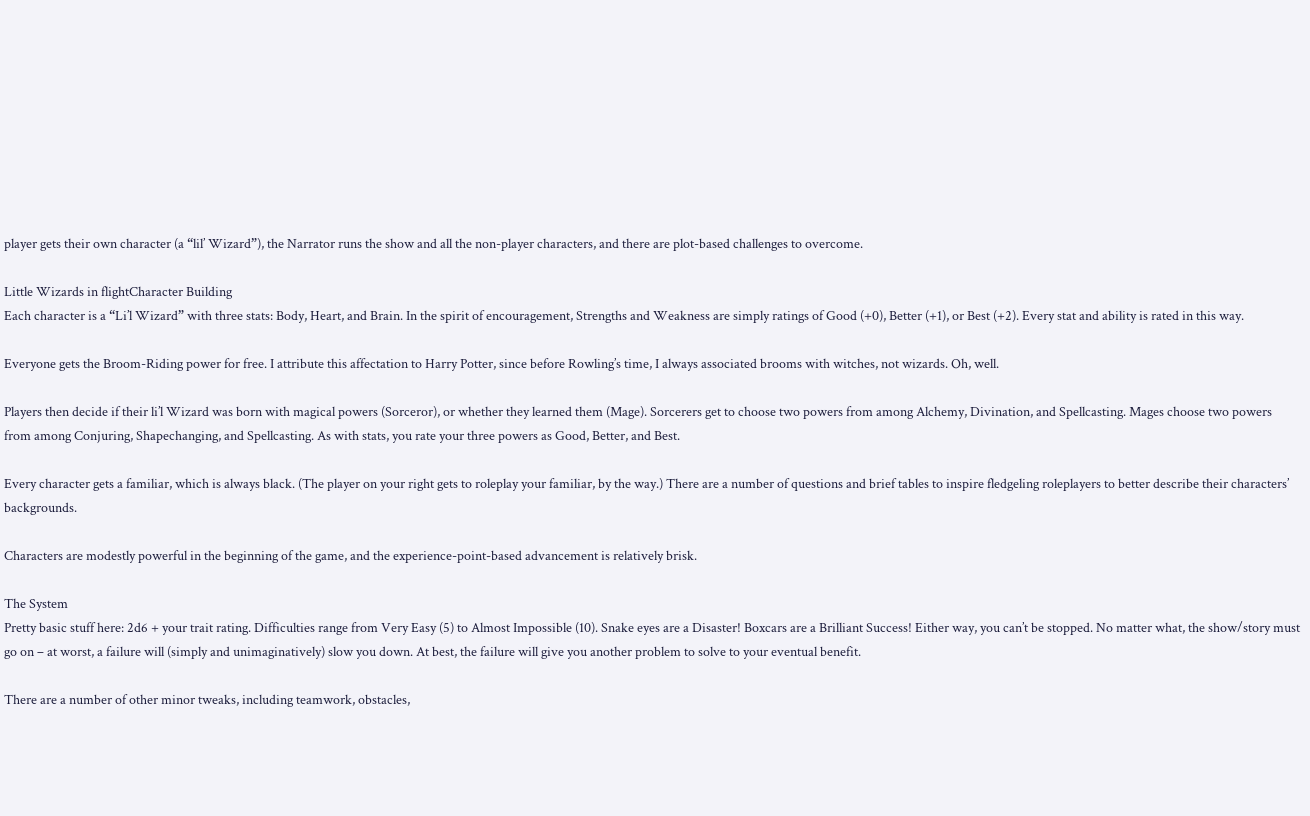player gets their own character (a “lil’ Wizard”), the Narrator runs the show and all the non-player characters, and there are plot-based challenges to overcome.

Little Wizards in flightCharacter Building
Each character is a “Li’l Wizard” with three stats: Body, Heart, and Brain. In the spirit of encouragement, Strengths and Weakness are simply ratings of Good (+0), Better (+1), or Best (+2). Every stat and ability is rated in this way.

Everyone gets the Broom-Riding power for free. I attribute this affectation to Harry Potter, since before Rowling’s time, I always associated brooms with witches, not wizards. Oh, well.

Players then decide if their li’l Wizard was born with magical powers (Sorceror), or whether they learned them (Mage). Sorcerers get to choose two powers from among Alchemy, Divination, and Spellcasting. Mages choose two powers from among Conjuring, Shapechanging, and Spellcasting. As with stats, you rate your three powers as Good, Better, and Best.

Every character gets a familiar, which is always black. (The player on your right gets to roleplay your familiar, by the way.) There are a number of questions and brief tables to inspire fledgeling roleplayers to better describe their characters’ backgrounds.

Characters are modestly powerful in the beginning of the game, and the experience-point-based advancement is relatively brisk.

The System
Pretty basic stuff here: 2d6 + your trait rating. Difficulties range from Very Easy (5) to Almost Impossible (10). Snake eyes are a Disaster! Boxcars are a Brilliant Success! Either way, you can’t be stopped. No matter what, the show/story must go on – at worst, a failure will (simply and unimaginatively) slow you down. At best, the failure will give you another problem to solve to your eventual benefit.

There are a number of other minor tweaks, including teamwork, obstacles,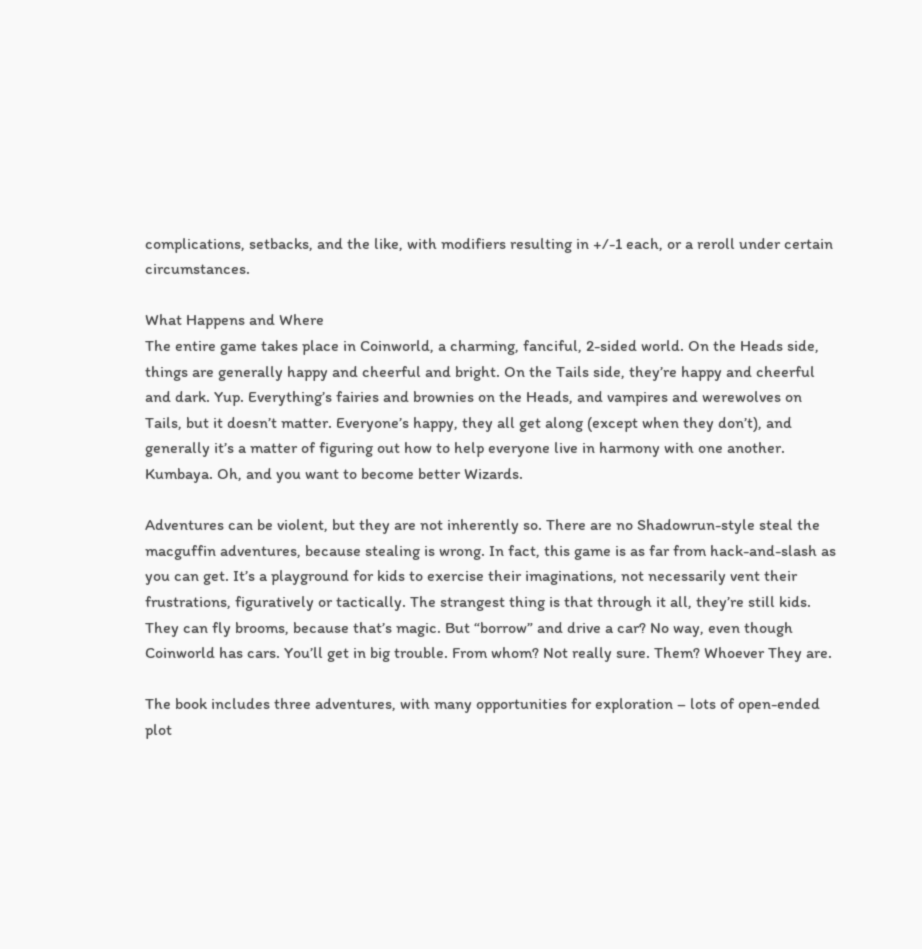complications, setbacks, and the like, with modifiers resulting in +/-1 each, or a reroll under certain circumstances.

What Happens and Where
The entire game takes place in Coinworld, a charming, fanciful, 2-sided world. On the Heads side, things are generally happy and cheerful and bright. On the Tails side, they’re happy and cheerful and dark. Yup. Everything’s fairies and brownies on the Heads, and vampires and werewolves on Tails, but it doesn’t matter. Everyone’s happy, they all get along (except when they don’t), and generally it’s a matter of figuring out how to help everyone live in harmony with one another. Kumbaya. Oh, and you want to become better Wizards.

Adventures can be violent, but they are not inherently so. There are no Shadowrun-style steal the macguffin adventures, because stealing is wrong. In fact, this game is as far from hack-and-slash as you can get. It’s a playground for kids to exercise their imaginations, not necessarily vent their frustrations, figuratively or tactically. The strangest thing is that through it all, they’re still kids. They can fly brooms, because that’s magic. But “borrow” and drive a car? No way, even though Coinworld has cars. You’ll get in big trouble. From whom? Not really sure. Them? Whoever They are.

The book includes three adventures, with many opportunities for exploration – lots of open-ended plot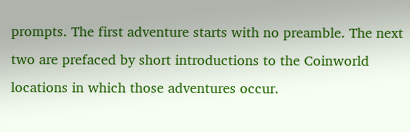prompts. The first adventure starts with no preamble. The next two are prefaced by short introductions to the Coinworld locations in which those adventures occur.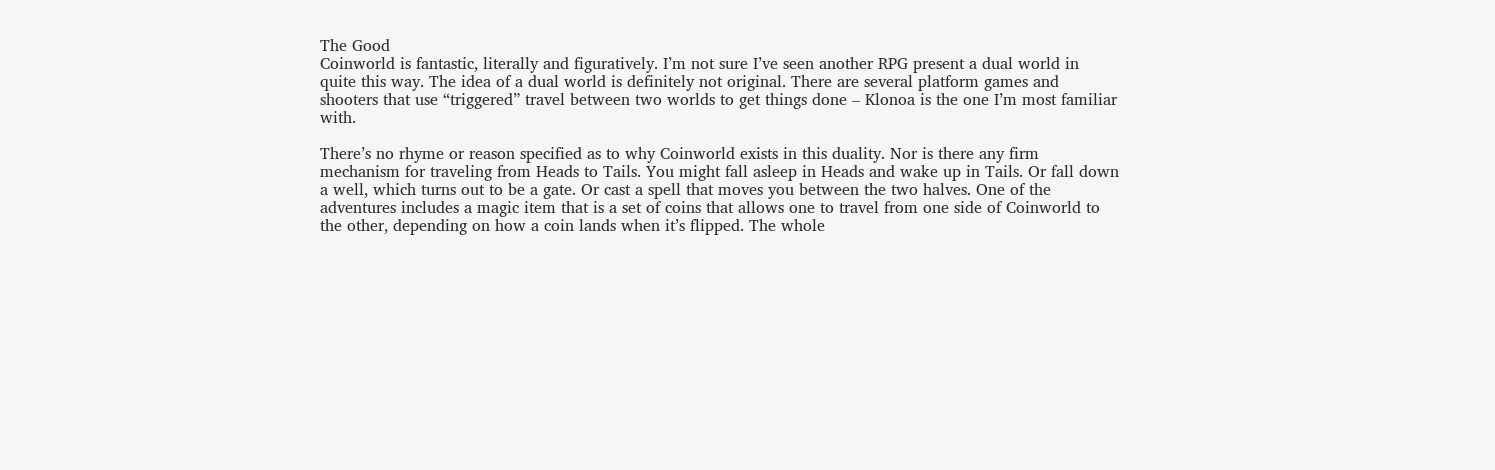The Good
Coinworld is fantastic, literally and figuratively. I’m not sure I’ve seen another RPG present a dual world in quite this way. The idea of a dual world is definitely not original. There are several platform games and shooters that use “triggered” travel between two worlds to get things done – Klonoa is the one I’m most familiar with.

There’s no rhyme or reason specified as to why Coinworld exists in this duality. Nor is there any firm mechanism for traveling from Heads to Tails. You might fall asleep in Heads and wake up in Tails. Or fall down a well, which turns out to be a gate. Or cast a spell that moves you between the two halves. One of the adventures includes a magic item that is a set of coins that allows one to travel from one side of Coinworld to the other, depending on how a coin lands when it’s flipped. The whole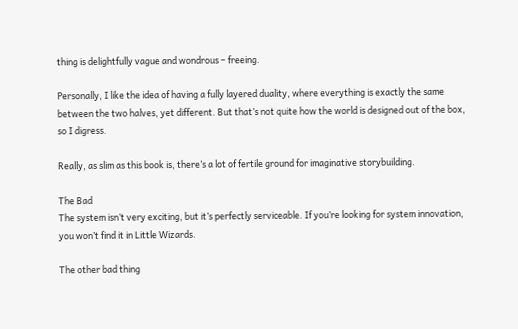thing is delightfully vague and wondrous – freeing.

Personally, I like the idea of having a fully layered duality, where everything is exactly the same between the two halves, yet different. But that’s not quite how the world is designed out of the box, so I digress.

Really, as slim as this book is, there’s a lot of fertile ground for imaginative storybuilding.

The Bad
The system isn’t very exciting, but it’s perfectly serviceable. If you’re looking for system innovation, you won’t find it in Little Wizards.

The other bad thing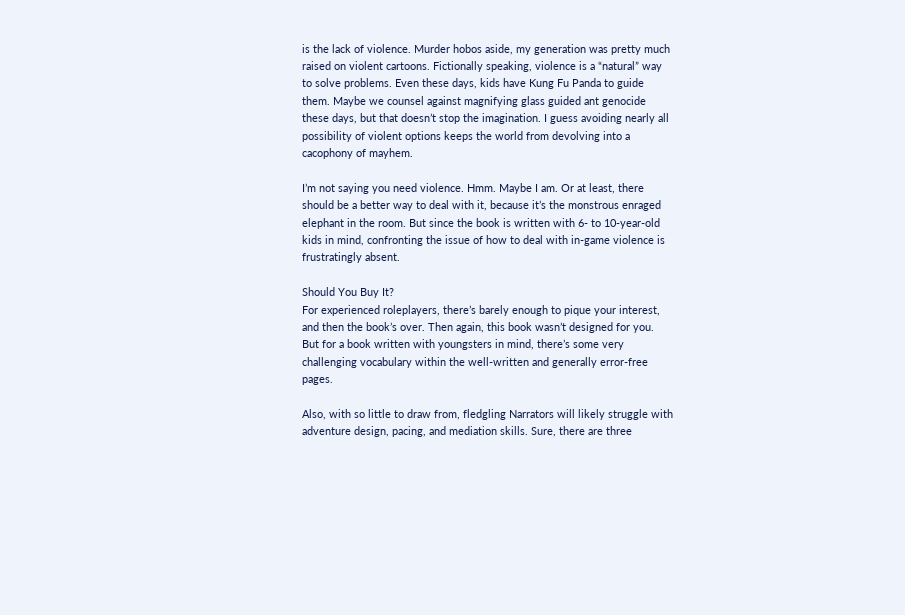is the lack of violence. Murder hobos aside, my generation was pretty much raised on violent cartoons. Fictionally speaking, violence is a “natural” way to solve problems. Even these days, kids have Kung Fu Panda to guide them. Maybe we counsel against magnifying glass guided ant genocide these days, but that doesn’t stop the imagination. I guess avoiding nearly all possibility of violent options keeps the world from devolving into a cacophony of mayhem.

I’m not saying you need violence. Hmm. Maybe I am. Or at least, there should be a better way to deal with it, because it’s the monstrous enraged elephant in the room. But since the book is written with 6- to 10-year-old kids in mind, confronting the issue of how to deal with in-game violence is frustratingly absent.

Should You Buy It?
For experienced roleplayers, there’s barely enough to pique your interest, and then the book’s over. Then again, this book wasn’t designed for you. But for a book written with youngsters in mind, there’s some very challenging vocabulary within the well-written and generally error-free pages.

Also, with so little to draw from, fledgling Narrators will likely struggle with adventure design, pacing, and mediation skills. Sure, there are three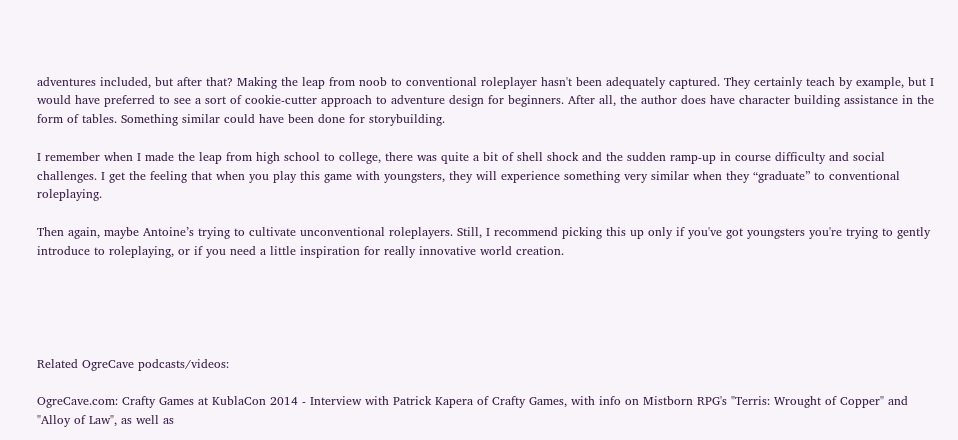adventures included, but after that? Making the leap from noob to conventional roleplayer hasn't been adequately captured. They certainly teach by example, but I would have preferred to see a sort of cookie-cutter approach to adventure design for beginners. After all, the author does have character building assistance in the form of tables. Something similar could have been done for storybuilding.

I remember when I made the leap from high school to college, there was quite a bit of shell shock and the sudden ramp-up in course difficulty and social challenges. I get the feeling that when you play this game with youngsters, they will experience something very similar when they “graduate” to conventional roleplaying.

Then again, maybe Antoine’s trying to cultivate unconventional roleplayers. Still, I recommend picking this up only if you've got youngsters you're trying to gently introduce to roleplaying, or if you need a little inspiration for really innovative world creation.





Related OgreCave podcasts/videos:

OgreCave.com: Crafty Games at KublaCon 2014 - Interview with Patrick Kapera of Crafty Games, with info on Mistborn RPG's "Terris: Wrought of Copper" and "Alloy of Law", as well as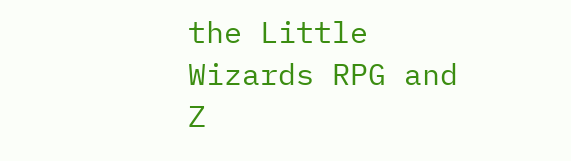the Little Wizards RPG and Z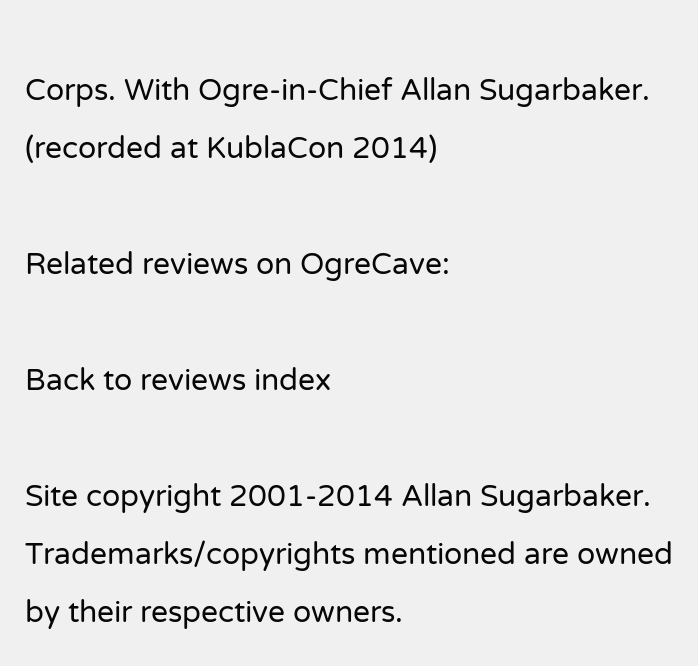Corps. With Ogre-in-Chief Allan Sugarbaker. (recorded at KublaCon 2014)

Related reviews on OgreCave:

Back to reviews index

Site copyright 2001-2014 Allan Sugarbaker. Trademarks/copyrights mentioned are owned by their respective owners.